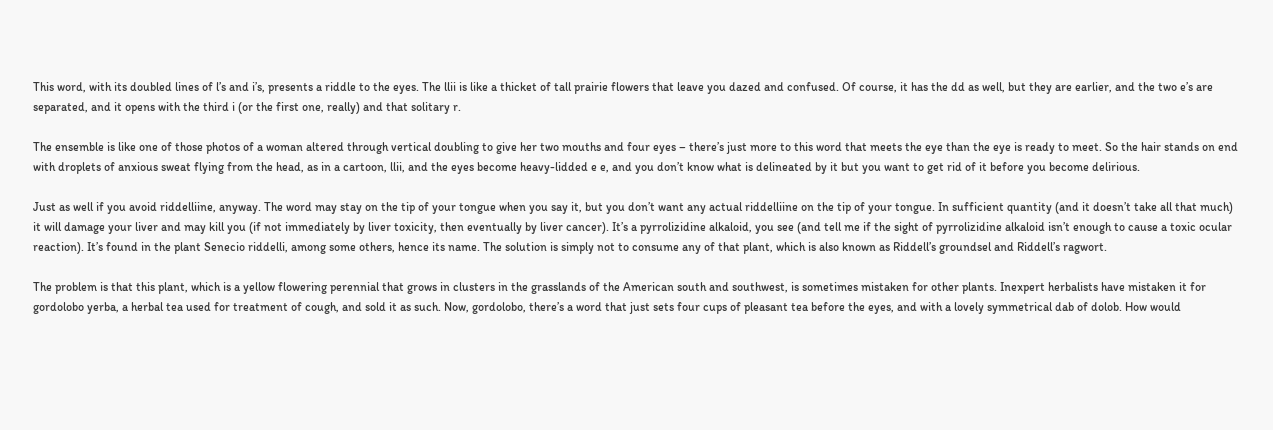This word, with its doubled lines of l’s and i’s, presents a riddle to the eyes. The llii is like a thicket of tall prairie flowers that leave you dazed and confused. Of course, it has the dd as well, but they are earlier, and the two e’s are separated, and it opens with the third i (or the first one, really) and that solitary r.

The ensemble is like one of those photos of a woman altered through vertical doubling to give her two mouths and four eyes – there’s just more to this word that meets the eye than the eye is ready to meet. So the hair stands on end with droplets of anxious sweat flying from the head, as in a cartoon, llii, and the eyes become heavy-lidded e e, and you don’t know what is delineated by it but you want to get rid of it before you become delirious.

Just as well if you avoid riddelliine, anyway. The word may stay on the tip of your tongue when you say it, but you don’t want any actual riddelliine on the tip of your tongue. In sufficient quantity (and it doesn’t take all that much) it will damage your liver and may kill you (if not immediately by liver toxicity, then eventually by liver cancer). It’s a pyrrolizidine alkaloid, you see (and tell me if the sight of pyrrolizidine alkaloid isn’t enough to cause a toxic ocular reaction). It’s found in the plant Senecio riddelli, among some others, hence its name. The solution is simply not to consume any of that plant, which is also known as Riddell’s groundsel and Riddell’s ragwort.

The problem is that this plant, which is a yellow flowering perennial that grows in clusters in the grasslands of the American south and southwest, is sometimes mistaken for other plants. Inexpert herbalists have mistaken it for gordolobo yerba, a herbal tea used for treatment of cough, and sold it as such. Now, gordolobo, there’s a word that just sets four cups of pleasant tea before the eyes, and with a lovely symmetrical dab of dolob. How would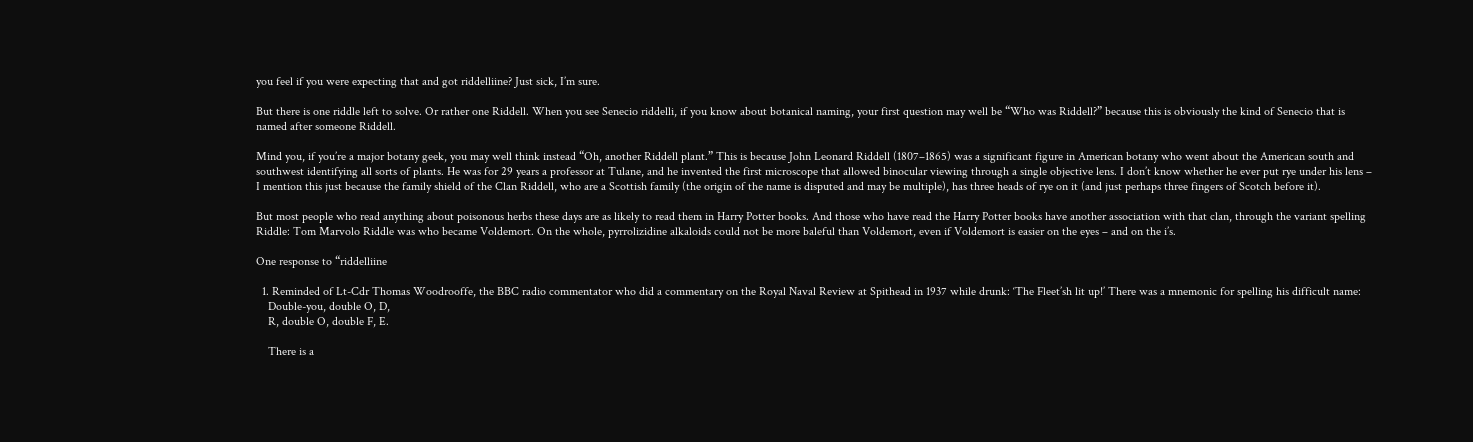you feel if you were expecting that and got riddelliine? Just sick, I’m sure.

But there is one riddle left to solve. Or rather one Riddell. When you see Senecio riddelli, if you know about botanical naming, your first question may well be “Who was Riddell?” because this is obviously the kind of Senecio that is named after someone Riddell.

Mind you, if you’re a major botany geek, you may well think instead “Oh, another Riddell plant.” This is because John Leonard Riddell (1807–1865) was a significant figure in American botany who went about the American south and southwest identifying all sorts of plants. He was for 29 years a professor at Tulane, and he invented the first microscope that allowed binocular viewing through a single objective lens. I don’t know whether he ever put rye under his lens – I mention this just because the family shield of the Clan Riddell, who are a Scottish family (the origin of the name is disputed and may be multiple), has three heads of rye on it (and just perhaps three fingers of Scotch before it).

But most people who read anything about poisonous herbs these days are as likely to read them in Harry Potter books. And those who have read the Harry Potter books have another association with that clan, through the variant spelling Riddle: Tom Marvolo Riddle was who became Voldemort. On the whole, pyrrolizidine alkaloids could not be more baleful than Voldemort, even if Voldemort is easier on the eyes – and on the i’s.

One response to “riddelliine

  1. Reminded of Lt-Cdr Thomas Woodrooffe, the BBC radio commentator who did a commentary on the Royal Naval Review at Spithead in 1937 while drunk: ‘The Fleet’sh lit up!’ There was a mnemonic for spelling his difficult name:
    Double-you, double O, D,
    R, double O, double F, E.

    There is a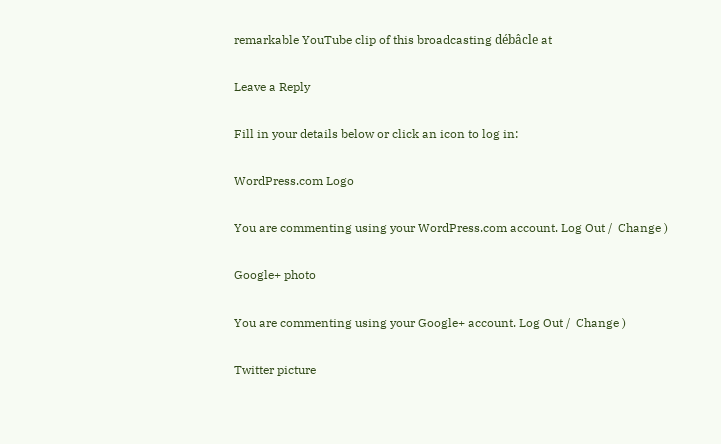remarkable YouTube clip of this broadcasting débâcle at

Leave a Reply

Fill in your details below or click an icon to log in:

WordPress.com Logo

You are commenting using your WordPress.com account. Log Out /  Change )

Google+ photo

You are commenting using your Google+ account. Log Out /  Change )

Twitter picture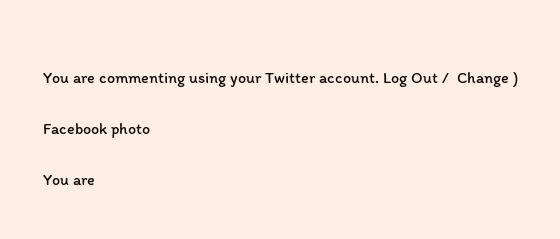You are commenting using your Twitter account. Log Out /  Change )

Facebook photo

You are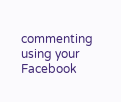commenting using your Facebook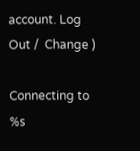account. Log Out /  Change )

Connecting to %s